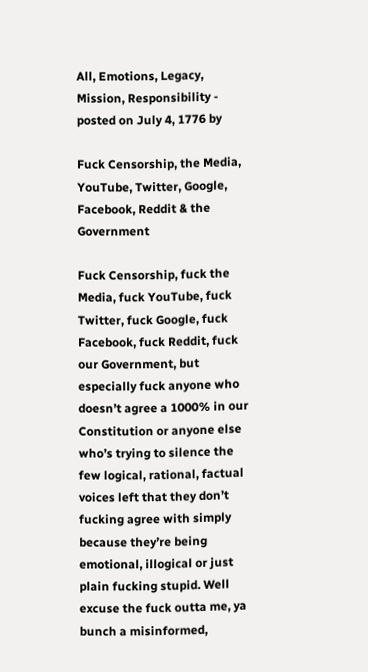All, Emotions, Legacy, Mission, Responsibility - posted on July 4, 1776 by

Fuck Censorship, the Media, YouTube, Twitter, Google, Facebook, Reddit & the Government

Fuck Censorship, fuck the Media, fuck YouTube, fuck Twitter, fuck Google, fuck Facebook, fuck Reddit, fuck our Government, but especially fuck anyone who doesn’t agree a 1000% in our Constitution or anyone else who’s trying to silence the few logical, rational, factual voices left that they don’t fucking agree with simply because they’re being emotional, illogical or just plain fucking stupid. Well excuse the fuck outta me, ya bunch a misinformed,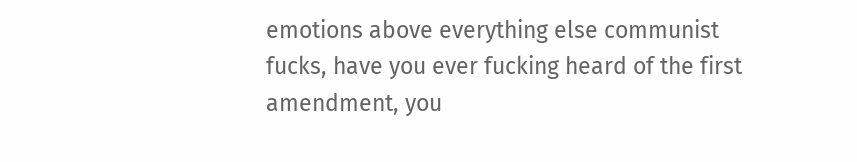emotions above everything else communist fucks, have you ever fucking heard of the first amendment, you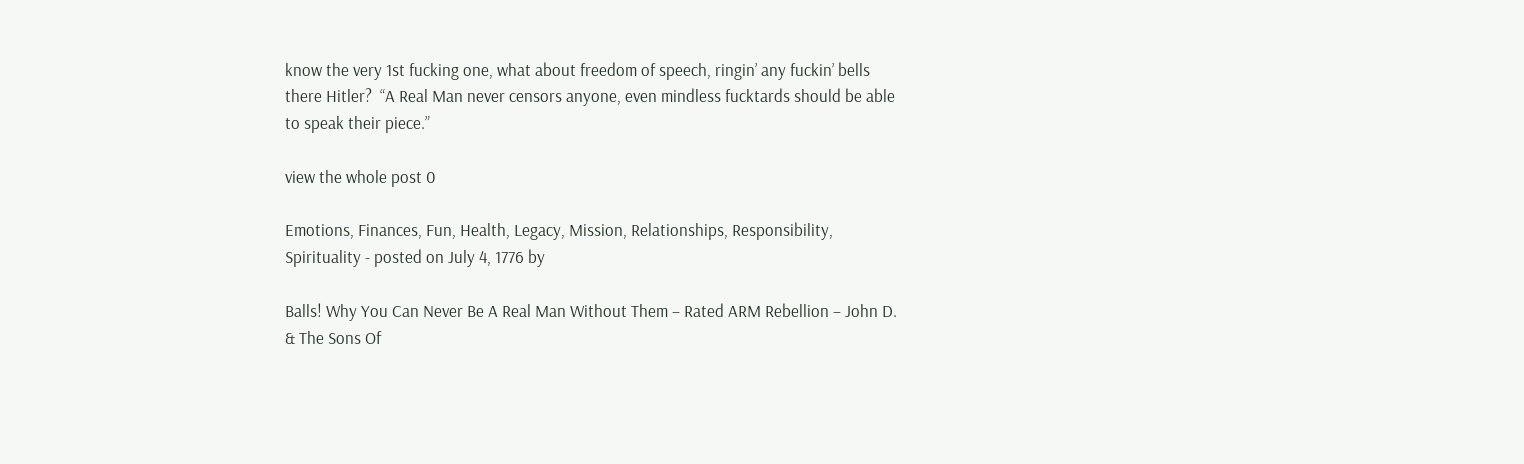know the very 1st fucking one, what about freedom of speech, ringin’ any fuckin’ bells there Hitler?  “A Real Man never censors anyone, even mindless fucktards should be able to speak their piece.”

view the whole post 0

Emotions, Finances, Fun, Health, Legacy, Mission, Relationships, Responsibility, Spirituality - posted on July 4, 1776 by

Balls! Why You Can Never Be A Real Man Without Them – Rated ARM Rebellion – John D. & The Sons Of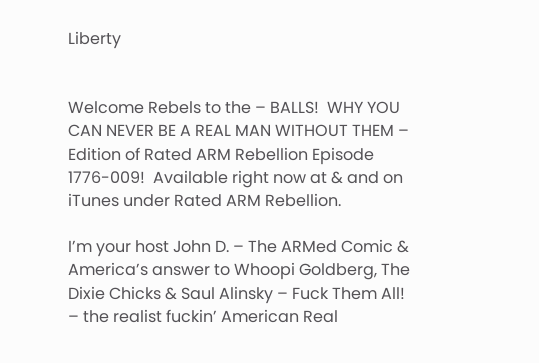Liberty


Welcome Rebels to the – BALLS!  WHY YOU CAN NEVER BE A REAL MAN WITHOUT THEM – Edition of Rated ARM Rebellion Episode 1776-009!  Available right now at & and on iTunes under Rated ARM Rebellion.

I’m your host John D. – The ARMed Comic & America’s answer to Whoopi Goldberg, The Dixie Chicks & Saul Alinsky – Fuck Them All! – the realist fuckin’ American Real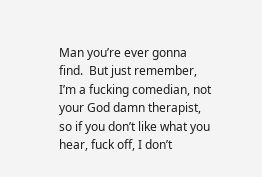Man you’re ever gonna find.  But just remember, I’m a fucking comedian, not your God damn therapist, so if you don’t like what you hear, fuck off, I don’t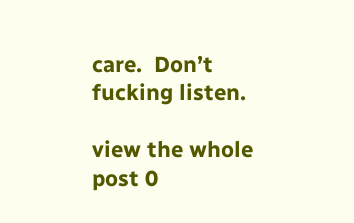care.  Don’t fucking listen.

view the whole post 0